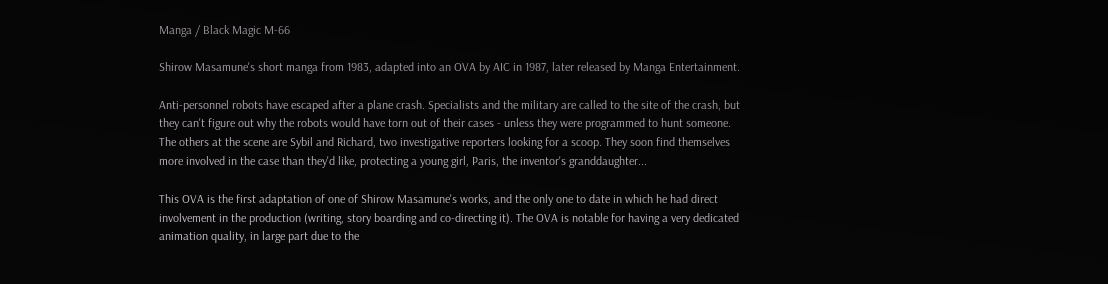Manga / Black Magic M-66

Shirow Masamune's short manga from 1983, adapted into an OVA by AIC in 1987, later released by Manga Entertainment.

Anti-personnel robots have escaped after a plane crash. Specialists and the military are called to the site of the crash, but they can't figure out why the robots would have torn out of their cases - unless they were programmed to hunt someone. The others at the scene are Sybil and Richard, two investigative reporters looking for a scoop. They soon find themselves more involved in the case than they'd like, protecting a young girl, Paris, the inventor's granddaughter...

This OVA is the first adaptation of one of Shirow Masamune's works, and the only one to date in which he had direct involvement in the production (writing, story boarding and co-directing it). The OVA is notable for having a very dedicated animation quality, in large part due to the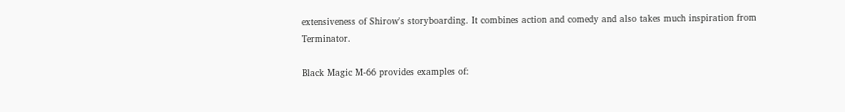extensiveness of Shirow's storyboarding. It combines action and comedy and also takes much inspiration from Terminator.

Black Magic M-66 provides examples of: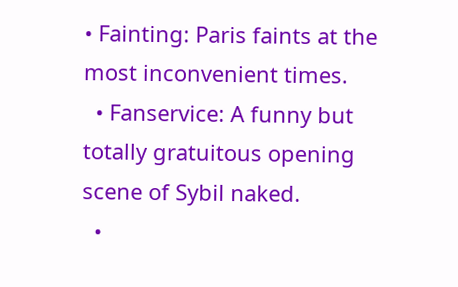• Fainting: Paris faints at the most inconvenient times.
  • Fanservice: A funny but totally gratuitous opening scene of Sybil naked.
  •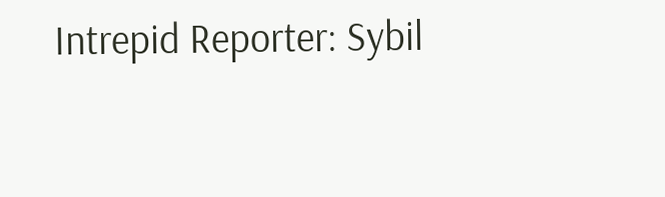Intrepid Reporter: Sybil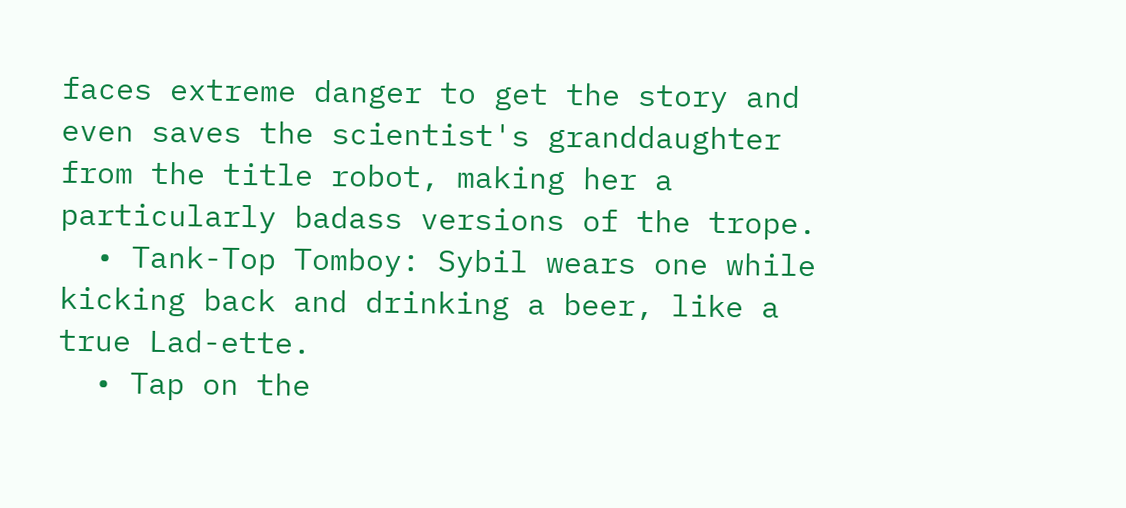faces extreme danger to get the story and even saves the scientist's granddaughter from the title robot, making her a particularly badass versions of the trope.
  • Tank-Top Tomboy: Sybil wears one while kicking back and drinking a beer, like a true Lad-ette.
  • Tap on the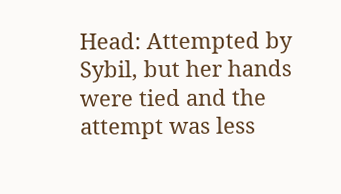Head: Attempted by Sybil, but her hands were tied and the attempt was less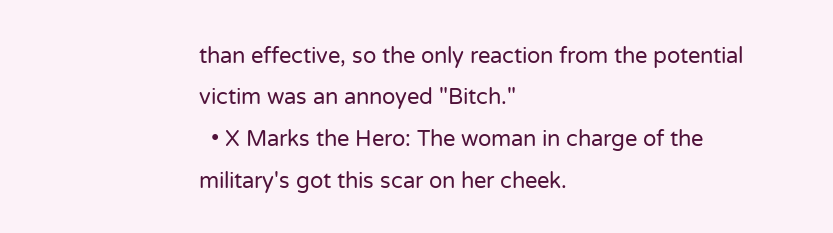than effective, so the only reaction from the potential victim was an annoyed "Bitch."
  • X Marks the Hero: The woman in charge of the military's got this scar on her cheek.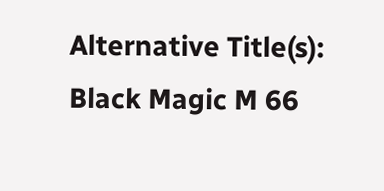Alternative Title(s): Black Magic M 66